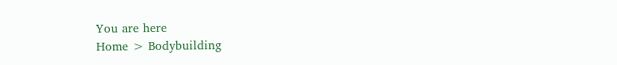You are here
Home > Bodybuilding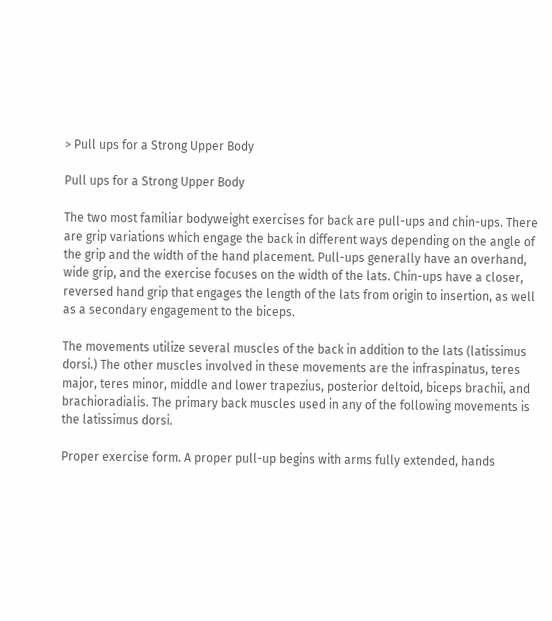> Pull ups for a Strong Upper Body

Pull ups for a Strong Upper Body

The two most familiar bodyweight exercises for back are pull-ups and chin-ups. There are grip variations which engage the back in different ways depending on the angle of the grip and the width of the hand placement. Pull-ups generally have an overhand, wide grip, and the exercise focuses on the width of the lats. Chin-ups have a closer, reversed hand grip that engages the length of the lats from origin to insertion, as well as a secondary engagement to the biceps.

The movements utilize several muscles of the back in addition to the lats (latissimus dorsi.) The other muscles involved in these movements are the infraspinatus, teres major, teres minor, middle and lower trapezius, posterior deltoid, biceps brachii, and brachioradialis. The primary back muscles used in any of the following movements is the latissimus dorsi.

Proper exercise form. A proper pull-up begins with arms fully extended, hands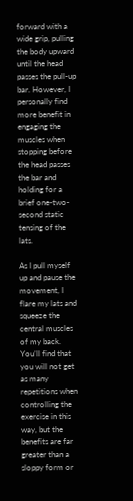forward with a wide grip, pulling the body upward until the head passes the pull-up bar. However, I personally find more benefit in engaging the muscles when stopping before the head passes the bar and holding for a brief one-two-second static tensing of the lats.

As I pull myself up and pause the movement, I flare my lats and squeeze the central muscles of my back. You’ll find that you will not get as many repetitions when controlling the exercise in this way, but the benefits are far greater than a sloppy form or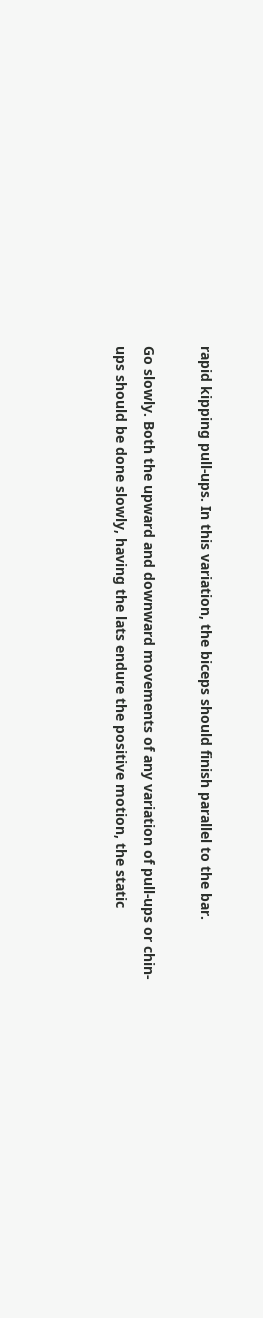rapid kipping pull-ups. In this variation, the biceps should finish parallel to the bar.

Go slowly. Both the upward and downward movements of any variation of pull-ups or chin-ups should be done slowly, having the lats endure the positive motion, the static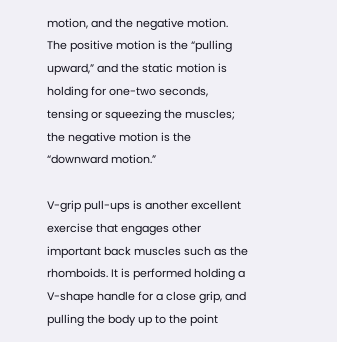motion, and the negative motion. The positive motion is the “pulling upward,” and the static motion is holding for one-two seconds, tensing or squeezing the muscles; the negative motion is the “downward motion.”

V-grip pull-ups is another excellent exercise that engages other important back muscles such as the rhomboids. It is performed holding a V-shape handle for a close grip, and pulling the body up to the point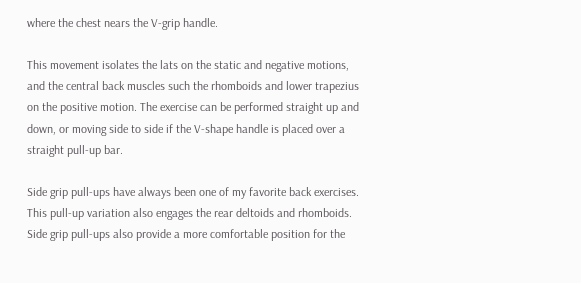where the chest nears the V-grip handle.

This movement isolates the lats on the static and negative motions, and the central back muscles such the rhomboids and lower trapezius on the positive motion. The exercise can be performed straight up and down, or moving side to side if the V-shape handle is placed over a straight pull-up bar.

Side grip pull-ups have always been one of my favorite back exercises. This pull-up variation also engages the rear deltoids and rhomboids. Side grip pull-ups also provide a more comfortable position for the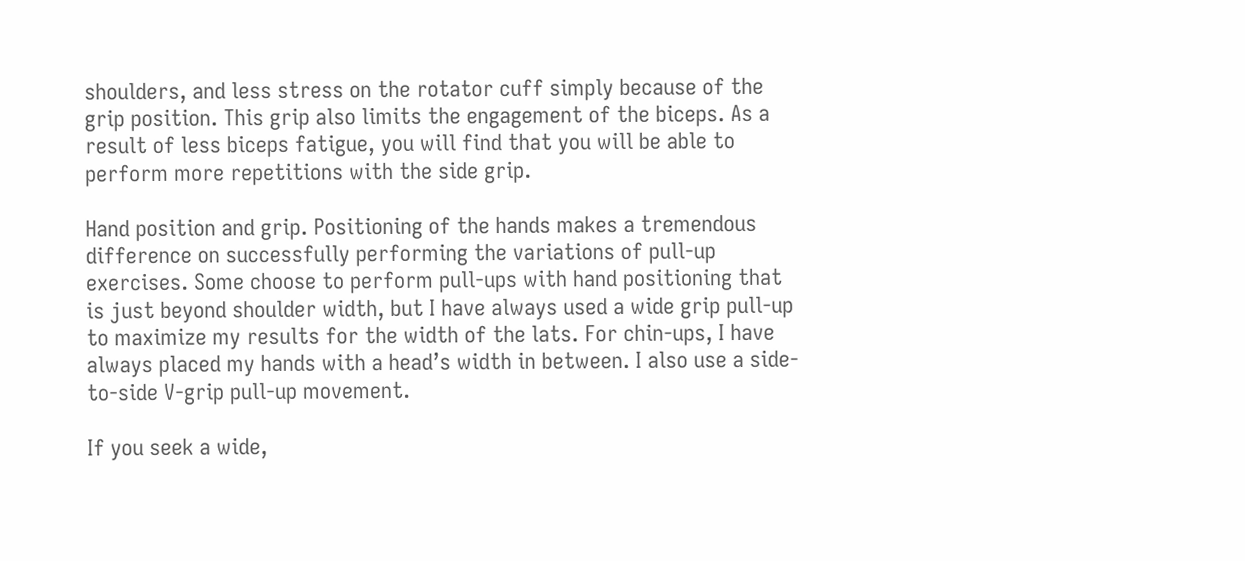shoulders, and less stress on the rotator cuff simply because of the grip position. This grip also limits the engagement of the biceps. As a result of less biceps fatigue, you will find that you will be able to perform more repetitions with the side grip.

Hand position and grip. Positioning of the hands makes a tremendous difference on successfully performing the variations of pull-up exercises. Some choose to perform pull-ups with hand positioning that is just beyond shoulder width, but I have always used a wide grip pull-up to maximize my results for the width of the lats. For chin-ups, I have always placed my hands with a head’s width in between. I also use a side-to-side V-grip pull-up movement.

If you seek a wide,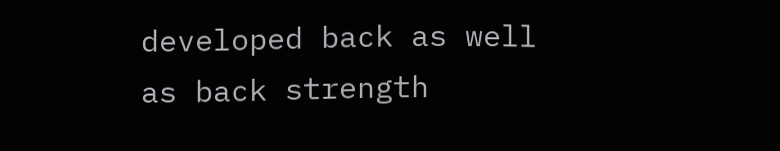developed back as well as back strength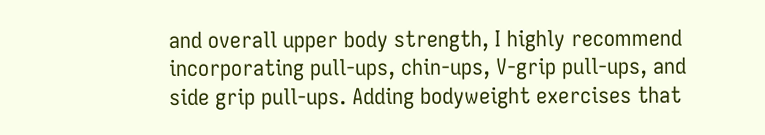and overall upper body strength, I highly recommend incorporating pull-ups, chin-ups, V-grip pull-ups, and side grip pull-ups. Adding bodyweight exercises that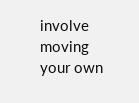involve moving your own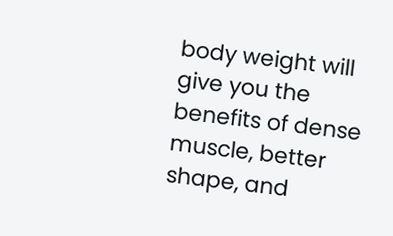body weight will give you the benefits of dense muscle, better shape, and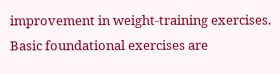improvement in weight-training exercises. Basic foundational exercises are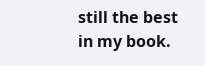still the best in my book.